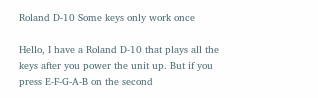Roland D-10 Some keys only work once

Hello, I have a Roland D-10 that plays all the keys after you power the unit up. But if you press E-F-G-A-B on the second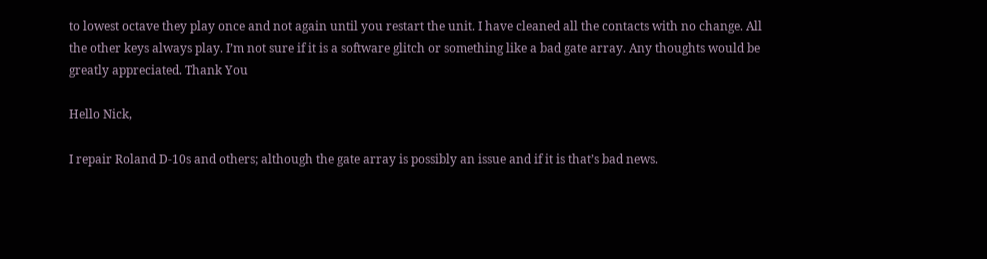to lowest octave they play once and not again until you restart the unit. I have cleaned all the contacts with no change. All the other keys always play. I’m not sure if it is a software glitch or something like a bad gate array. Any thoughts would be greatly appreciated. Thank You

Hello Nick,

I repair Roland D-10s and others; although the gate array is possibly an issue and if it is that’s bad news.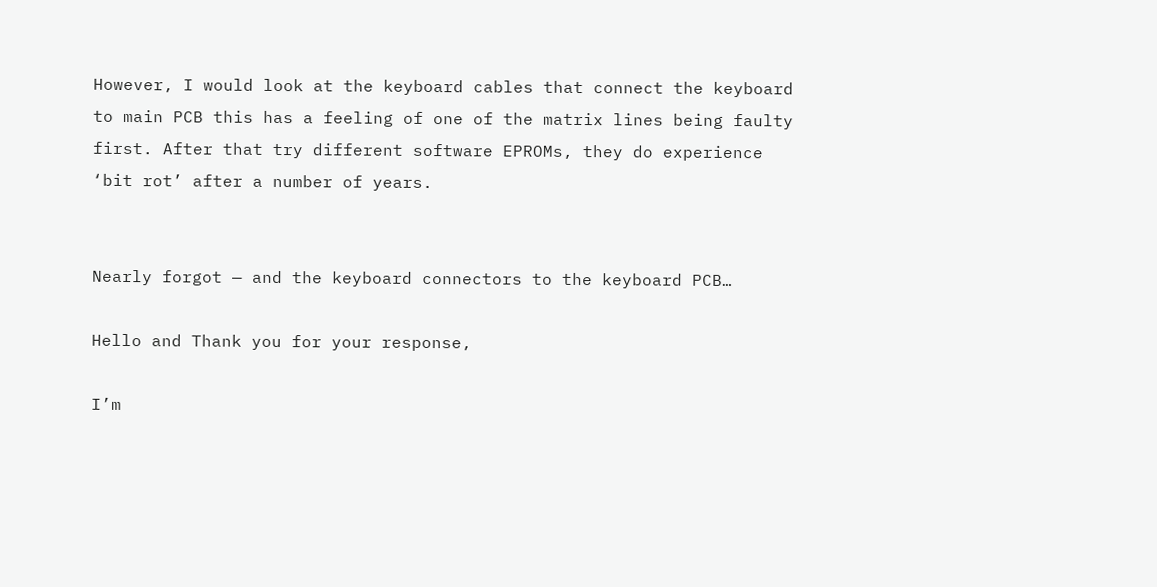However, I would look at the keyboard cables that connect the keyboard to main PCB this has a feeling of one of the matrix lines being faulty first. After that try different software EPROMs, they do experience ‘bit rot’ after a number of years.


Nearly forgot — and the keyboard connectors to the keyboard PCB…

Hello and Thank you for your response,

I’m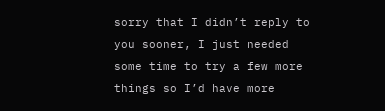sorry that I didn’t reply to you sooner, I just needed some time to try a few more things so I’d have more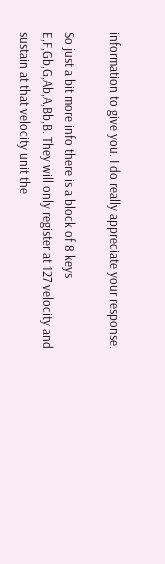information to give you. I do really appreciate your response.

So just a bit more info there is a block of 8 keys E,F,Gb,G,Ab,A,Bb,B. They will only register at 127 velocity and sustain at that velocity unit the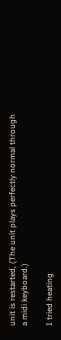unit is restarted, (The unit plays perfectly normal through a midi keyboard.)

I tried heating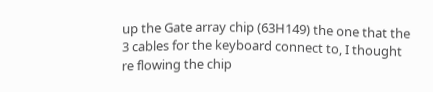up the Gate array chip (63H149) the one that the 3 cables for the keyboard connect to, I thought re flowing the chip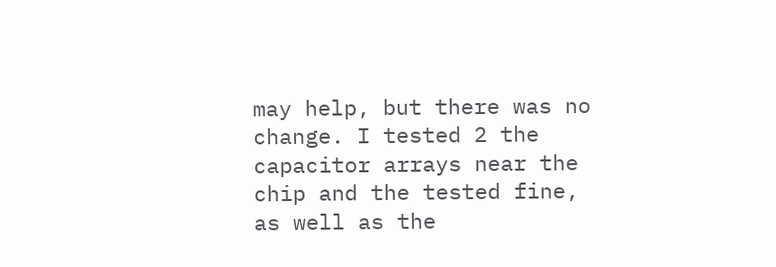may help, but there was no change. I tested 2 the capacitor arrays near the chip and the tested fine, as well as the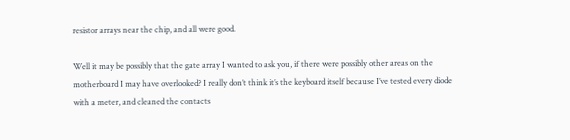resistor arrays near the chip, and all were good.

Well it may be possibly that the gate array I wanted to ask you, if there were possibly other areas on the motherboard I may have overlooked? I really don’t think it’s the keyboard itself because I’ve tested every diode with a meter, and cleaned the contacts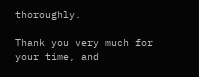thoroughly.

Thank you very much for your time, and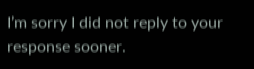I’m sorry I did not reply to your response sooner.